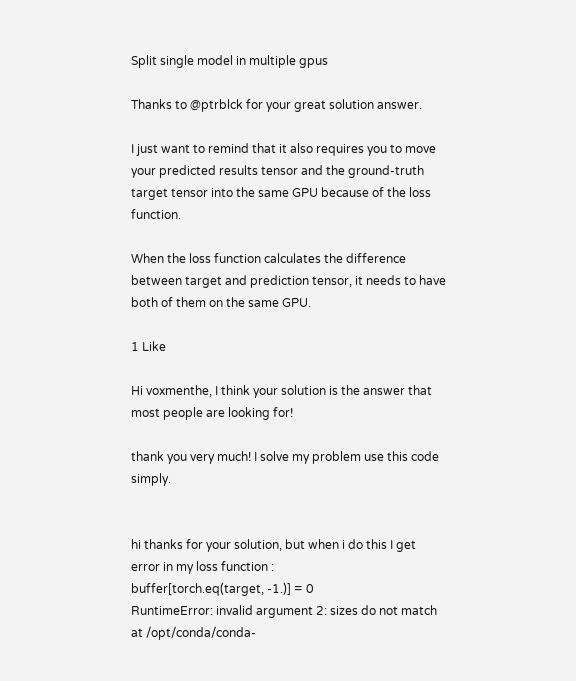Split single model in multiple gpus

Thanks to @ptrblck for your great solution answer.

I just want to remind that it also requires you to move your predicted results tensor and the ground-truth target tensor into the same GPU because of the loss function.

When the loss function calculates the difference between target and prediction tensor, it needs to have both of them on the same GPU.

1 Like

Hi voxmenthe, I think your solution is the answer that most people are looking for!

thank you very much! I solve my problem use this code simply.


hi thanks for your solution, but when i do this I get error in my loss function :
buffer[torch.eq(target, -1.)] = 0
RuntimeError: invalid argument 2: sizes do not match at /opt/conda/conda-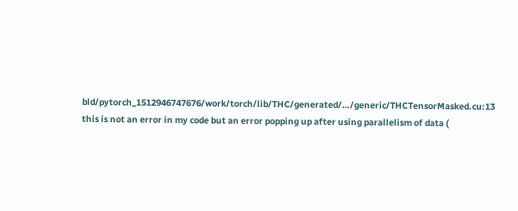bld/pytorch_1512946747676/work/torch/lib/THC/generated/…/generic/THCTensorMasked.cu:13
this is not an error in my code but an error popping up after using parallelism of data (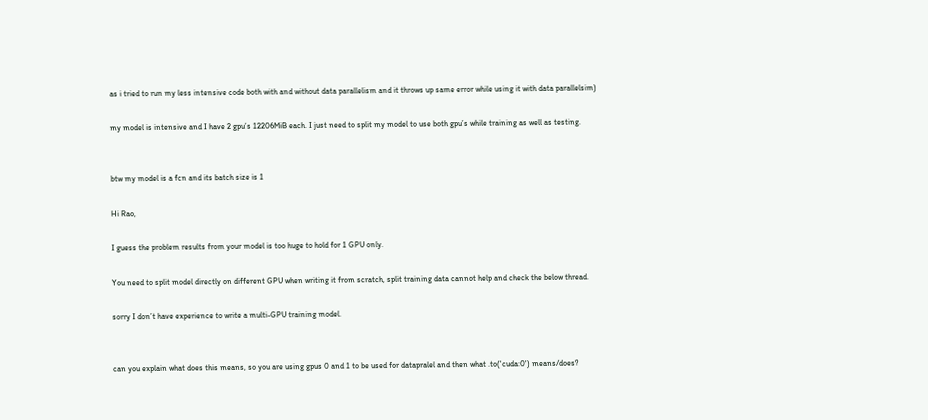as i tried to run my less intensive code both with and without data parallelism and it throws up same error while using it with data parallelsim)

my model is intensive and I have 2 gpu’s 12206MiB each. I just need to split my model to use both gpu’s while training as well as testing.


btw my model is a fcn and its batch size is 1

Hi Rao,

I guess the problem results from your model is too huge to hold for 1 GPU only.

You need to split model directly on different GPU when writing it from scratch, split training data cannot help and check the below thread.

sorry I don’t have experience to write a multi-GPU training model.


can you explain what does this means, so you are using gpus 0 and 1 to be used for datapralel and then what .to('cuda:0') means/does?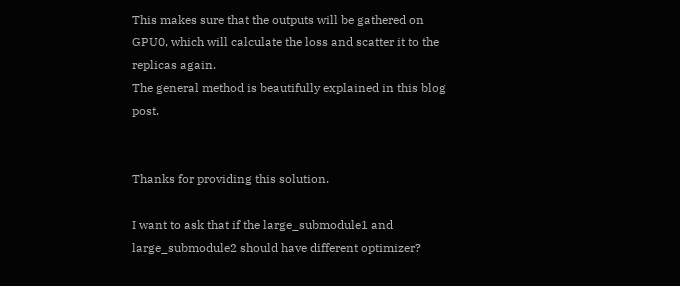This makes sure that the outputs will be gathered on GPU0, which will calculate the loss and scatter it to the replicas again.
The general method is beautifully explained in this blog post.


Thanks for providing this solution.

I want to ask that if the large_submodule1 and large_submodule2 should have different optimizer?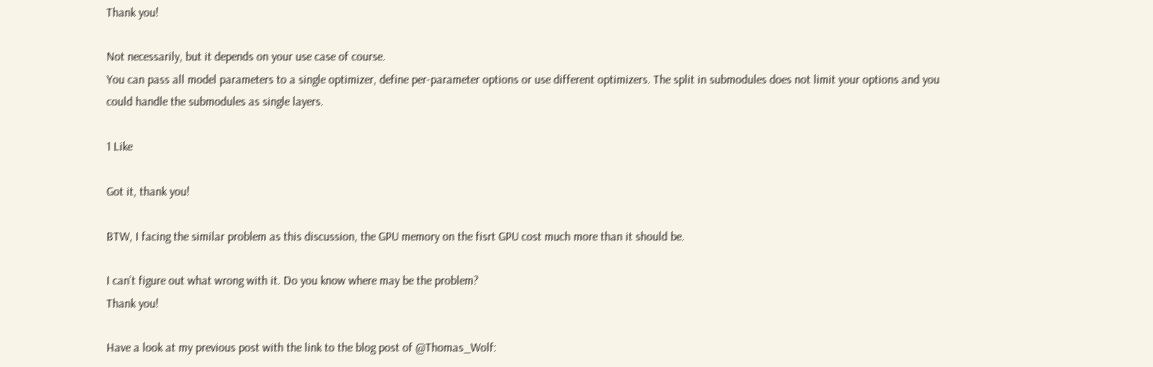Thank you!

Not necessarily, but it depends on your use case of course.
You can pass all model parameters to a single optimizer, define per-parameter options or use different optimizers. The split in submodules does not limit your options and you could handle the submodules as single layers.

1 Like

Got it, thank you!

BTW, I facing the similar problem as this discussion, the GPU memory on the fisrt GPU cost much more than it should be.

I can’t figure out what wrong with it. Do you know where may be the problem?
Thank you!

Have a look at my previous post with the link to the blog post of @Thomas_Wolf: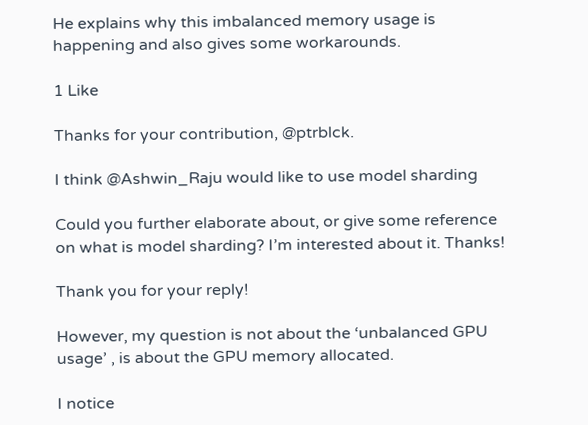He explains why this imbalanced memory usage is happening and also gives some workarounds.

1 Like

Thanks for your contribution, @ptrblck.

I think @Ashwin_Raju would like to use model sharding

Could you further elaborate about, or give some reference on what is model sharding? I’m interested about it. Thanks!

Thank you for your reply!

However, my question is not about the ‘unbalanced GPU usage’ , is about the GPU memory allocated.

I notice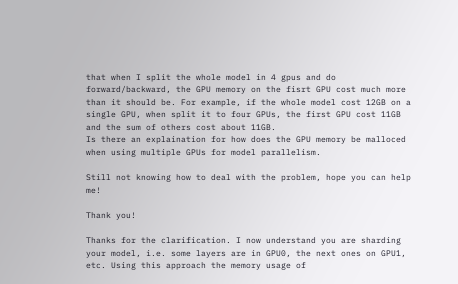that when I split the whole model in 4 gpus and do forward/backward, the GPU memory on the fisrt GPU cost much more than it should be. For example, if the whole model cost 12GB on a single GPU, when split it to four GPUs, the first GPU cost 11GB and the sum of others cost about 11GB.
Is there an explaination for how does the GPU memory be malloced when using multiple GPUs for model parallelism.

Still not knowing how to deal with the problem, hope you can help me!

Thank you!

Thanks for the clarification. I now understand you are sharding your model, i.e. some layers are in GPU0, the next ones on GPU1, etc. Using this approach the memory usage of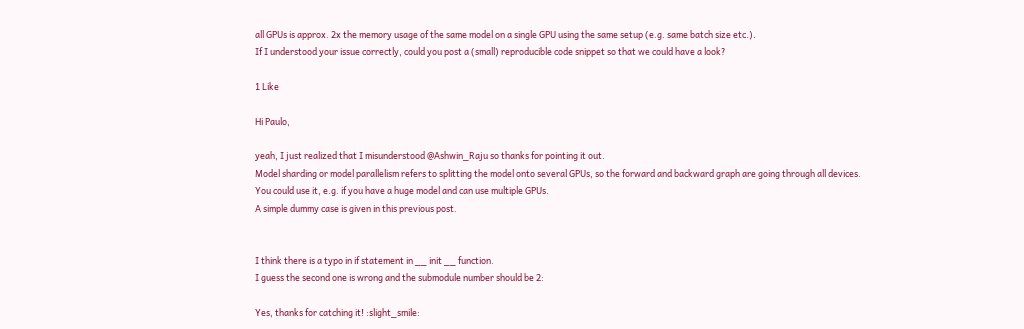all GPUs is approx. 2x the memory usage of the same model on a single GPU using the same setup (e.g. same batch size etc.).
If I understood your issue correctly, could you post a (small) reproducible code snippet so that we could have a look?

1 Like

Hi Paulo,

yeah, I just realized that I misunderstood @Ashwin_Raju so thanks for pointing it out.
Model sharding or model parallelism refers to splitting the model onto several GPUs, so the forward and backward graph are going through all devices.
You could use it, e.g. if you have a huge model and can use multiple GPUs.
A simple dummy case is given in this previous post.


I think there is a typo in if statement in __ init __ function.
I guess the second one is wrong and the submodule number should be 2:

Yes, thanks for catching it! :slight_smile: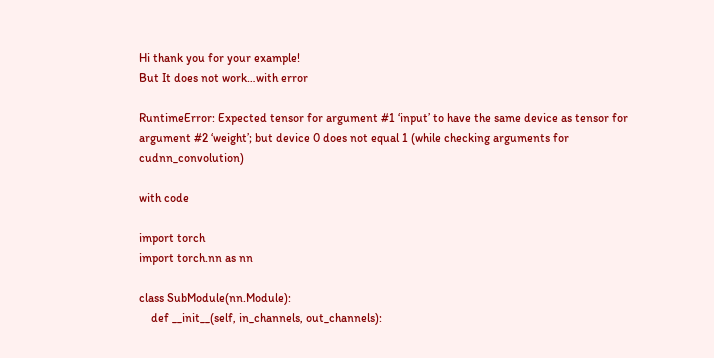Hi thank you for your example!
But It does not work…with error

RuntimeError: Expected tensor for argument #1 ‘input’ to have the same device as tensor for argument #2 ‘weight’; but device 0 does not equal 1 (while checking arguments for cudnn_convolution)

with code

import torch
import torch.nn as nn

class SubModule(nn.Module):
    def __init__(self, in_channels, out_channels):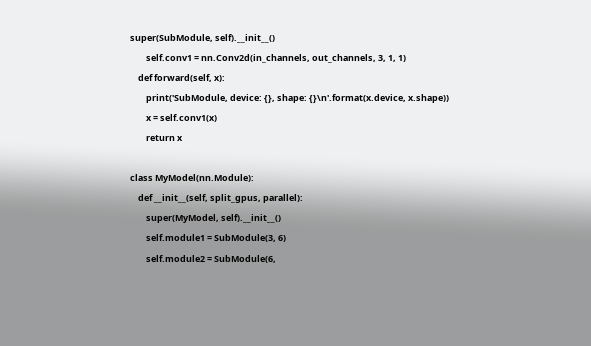super(SubModule, self).__init__()
        self.conv1 = nn.Conv2d(in_channels, out_channels, 3, 1, 1)
    def forward(self, x):
        print('SubModule, device: {}, shape: {}\n'.format(x.device, x.shape))
        x = self.conv1(x)
        return x

class MyModel(nn.Module):
    def __init__(self, split_gpus, parallel):
        super(MyModel, self).__init__()
        self.module1 = SubModule(3, 6)
        self.module2 = SubModule(6,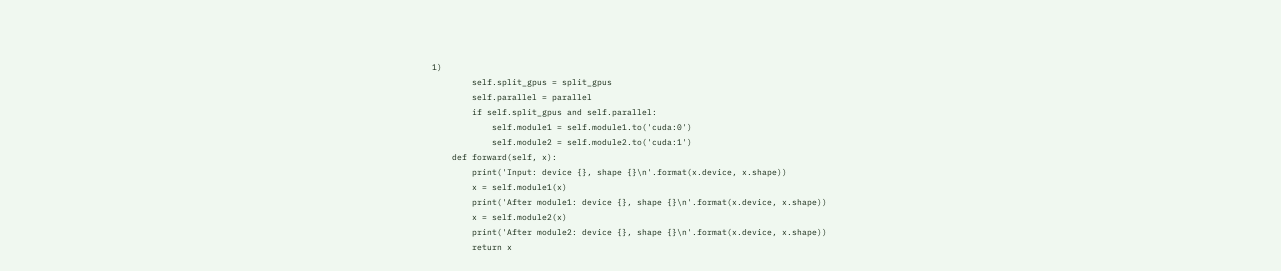1)
        self.split_gpus = split_gpus
        self.parallel = parallel
        if self.split_gpus and self.parallel:
            self.module1 = self.module1.to('cuda:0')
            self.module2 = self.module2.to('cuda:1')
    def forward(self, x):
        print('Input: device {}, shape {}\n'.format(x.device, x.shape))
        x = self.module1(x)
        print('After module1: device {}, shape {}\n'.format(x.device, x.shape))
        x = self.module2(x)
        print('After module2: device {}, shape {}\n'.format(x.device, x.shape))
        return x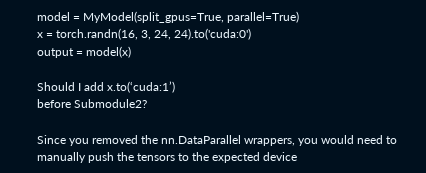model = MyModel(split_gpus=True, parallel=True)
x = torch.randn(16, 3, 24, 24).to('cuda:0')
output = model(x)

Should I add x.to(‘cuda:1’)
before Submodule2?

Since you removed the nn.DataParallel wrappers, you would need to manually push the tensors to the expected device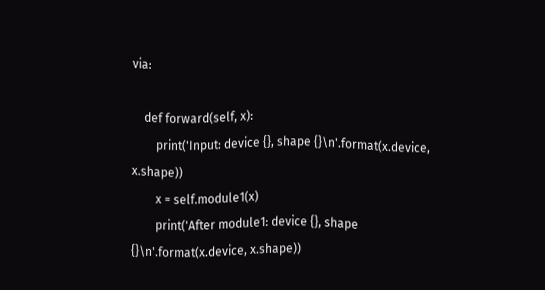via:

    def forward(self, x):
        print('Input: device {}, shape {}\n'.format(x.device, x.shape))
        x = self.module1(x)
        print('After module1: device {}, shape {}\n'.format(x.device, x.shape))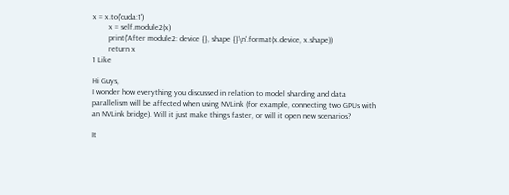x = x.to('cuda:1')
        x = self.module2(x)
        print('After module2: device {}, shape {}\n'.format(x.device, x.shape))
        return x
1 Like

Hi Guys,
I wonder how everything you discussed in relation to model sharding and data parallelism will be affected when using NVLink (for example, connecting two GPUs with an NVLink bridge). Will it just make things faster, or will it open new scenarios?

It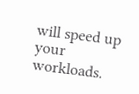will speed up your workloads.